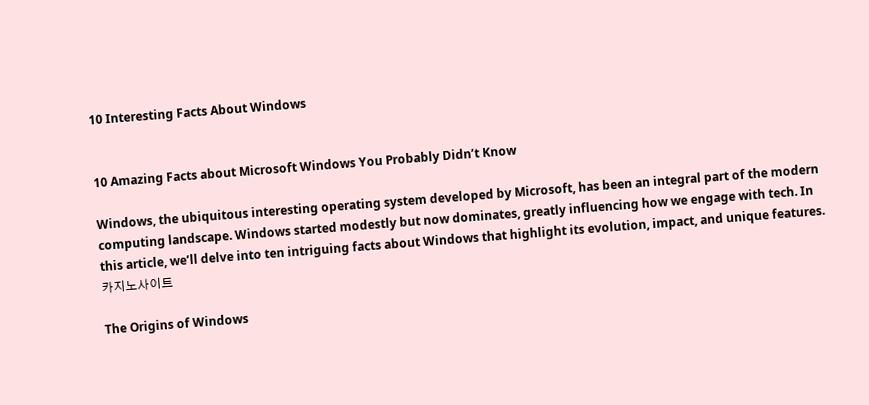10 Interesting Facts About Windows


10 Amazing Facts about Microsoft Windows You Probably Didn’t Know

Windows, the ubiquitous interesting operating system developed by Microsoft, has been an integral part of the modern computing landscape. Windows started modestly but now dominates, greatly influencing how we engage with tech. In this article, we’ll delve into ten intriguing facts about Windows that highlight its evolution, impact, and unique features. 카지노사이트

The Origins of Windows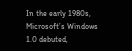In the early 1980s, Microsoft’s Windows 1.0 debuted,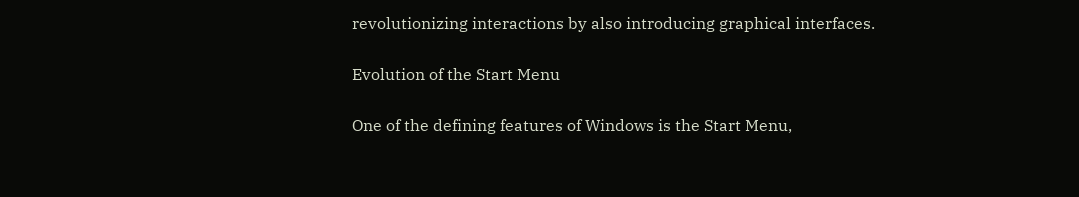revolutionizing interactions by also introducing graphical interfaces.

Evolution of the Start Menu

One of the defining features of Windows is the Start Menu,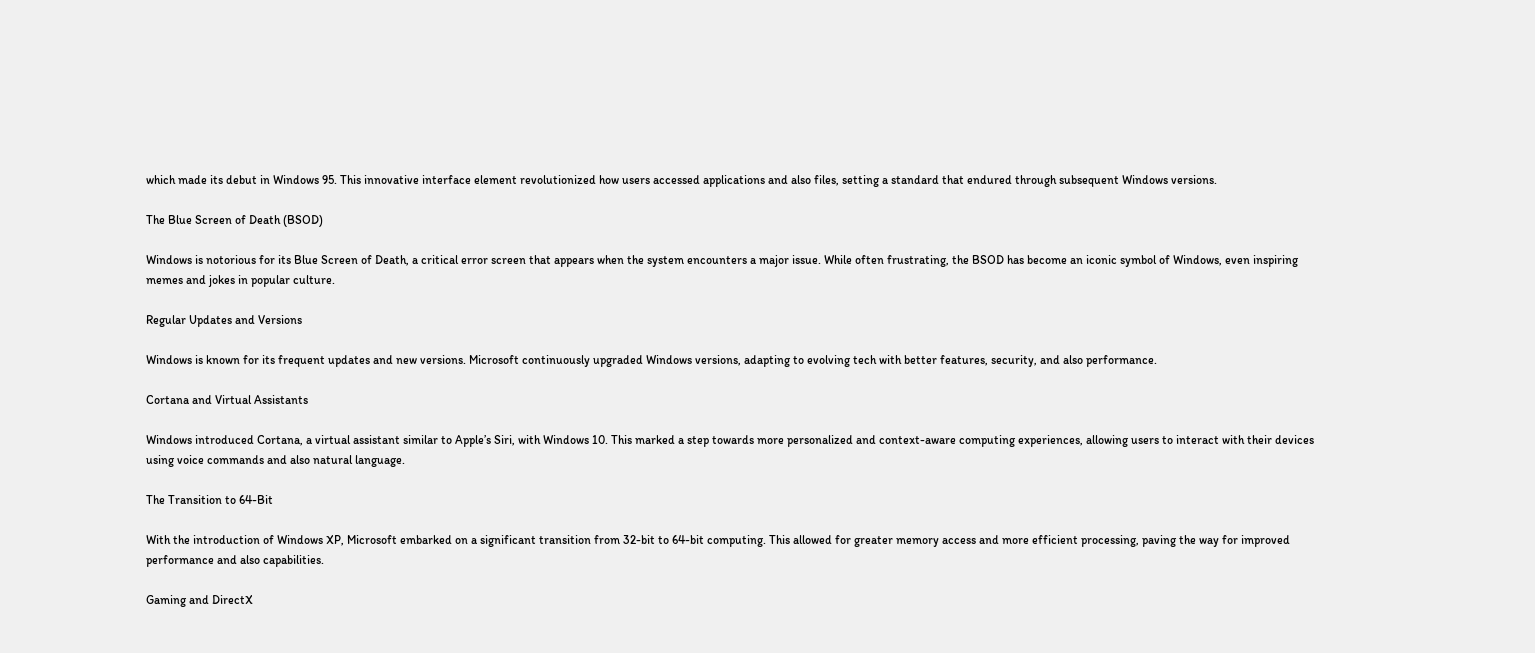which made its debut in Windows 95. This innovative interface element revolutionized how users accessed applications and also files, setting a standard that endured through subsequent Windows versions.

The Blue Screen of Death (BSOD)

Windows is notorious for its Blue Screen of Death, a critical error screen that appears when the system encounters a major issue. While often frustrating, the BSOD has become an iconic symbol of Windows, even inspiring memes and jokes in popular culture.

Regular Updates and Versions

Windows is known for its frequent updates and new versions. Microsoft continuously upgraded Windows versions, adapting to evolving tech with better features, security, and also performance.

Cortana and Virtual Assistants

Windows introduced Cortana, a virtual assistant similar to Apple’s Siri, with Windows 10. This marked a step towards more personalized and context-aware computing experiences, allowing users to interact with their devices using voice commands and also natural language.

The Transition to 64-Bit

With the introduction of Windows XP, Microsoft embarked on a significant transition from 32-bit to 64-bit computing. This allowed for greater memory access and more efficient processing, paving the way for improved performance and also capabilities.

Gaming and DirectX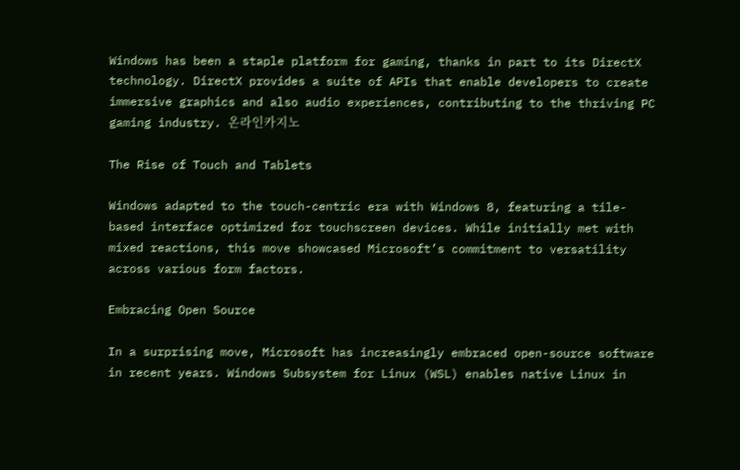Windows has been a staple platform for gaming, thanks in part to its DirectX technology. DirectX provides a suite of APIs that enable developers to create immersive graphics and also audio experiences, contributing to the thriving PC gaming industry. 온라인카지노

The Rise of Touch and Tablets

Windows adapted to the touch-centric era with Windows 8, featuring a tile-based interface optimized for touchscreen devices. While initially met with mixed reactions, this move showcased Microsoft’s commitment to versatility across various form factors.

Embracing Open Source

In a surprising move, Microsoft has increasingly embraced open-source software in recent years. Windows Subsystem for Linux (WSL) enables native Linux in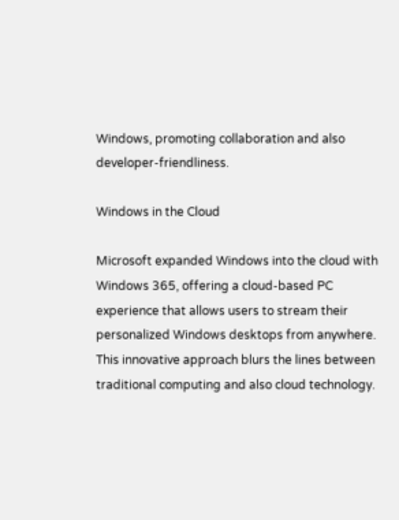Windows, promoting collaboration and also developer-friendliness.

Windows in the Cloud

Microsoft expanded Windows into the cloud with Windows 365, offering a cloud-based PC experience that allows users to stream their personalized Windows desktops from anywhere. This innovative approach blurs the lines between traditional computing and also cloud technology.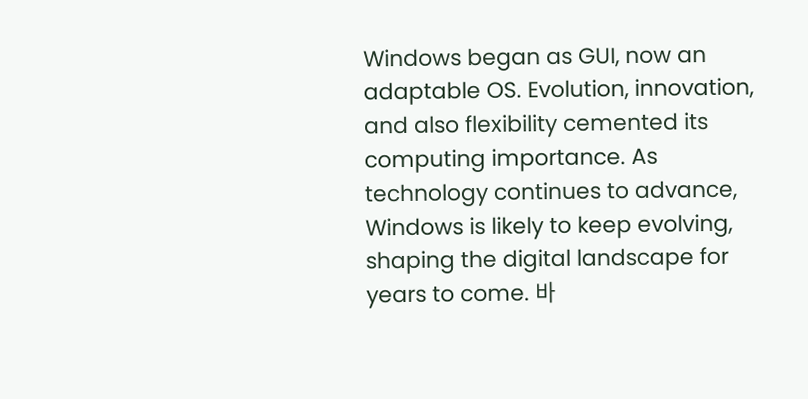Windows began as GUI, now an adaptable OS. Evolution, innovation, and also flexibility cemented its computing importance. As technology continues to advance, Windows is likely to keep evolving, shaping the digital landscape for years to come. 바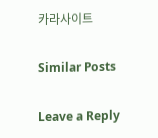카라사이트

Similar Posts

Leave a Reply